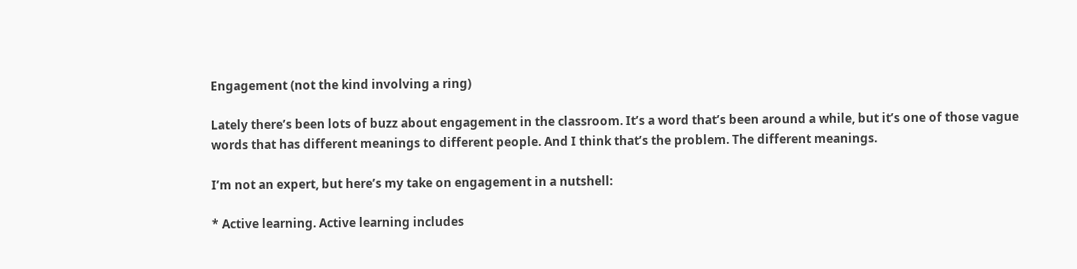Engagement (not the kind involving a ring)

Lately there’s been lots of buzz about engagement in the classroom. It’s a word that’s been around a while, but it’s one of those vague words that has different meanings to different people. And I think that’s the problem. The different meanings.

I’m not an expert, but here’s my take on engagement in a nutshell:

* Active learning. Active learning includes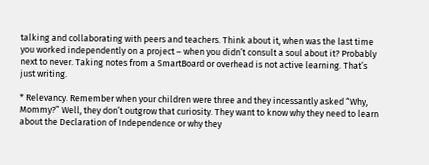talking and collaborating with peers and teachers. Think about it, when was the last time you worked independently on a project – when you didn’t consult a soul about it? Probably next to never. Taking notes from a SmartBoard or overhead is not active learning. That’s just writing.

* Relevancy. Remember when your children were three and they incessantly asked “Why, Mommy?” Well, they don’t outgrow that curiosity. They want to know why they need to learn about the Declaration of Independence or why they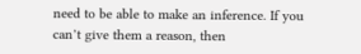need to be able to make an inference. If you can’t give them a reason, then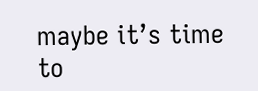maybe it’s time to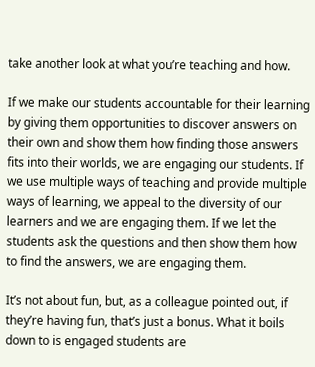take another look at what you’re teaching and how.

If we make our students accountable for their learning by giving them opportunities to discover answers on their own and show them how finding those answers fits into their worlds, we are engaging our students. If we use multiple ways of teaching and provide multiple ways of learning, we appeal to the diversity of our learners and we are engaging them. If we let the students ask the questions and then show them how to find the answers, we are engaging them.

It’s not about fun, but, as a colleague pointed out, if they’re having fun, that’s just a bonus. What it boils down to is engaged students are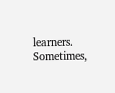learners. Sometimes,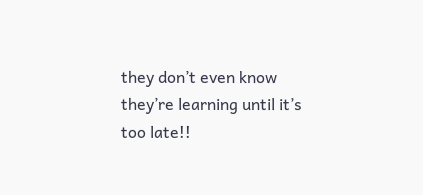they don’t even know they’re learning until it’s too late!!